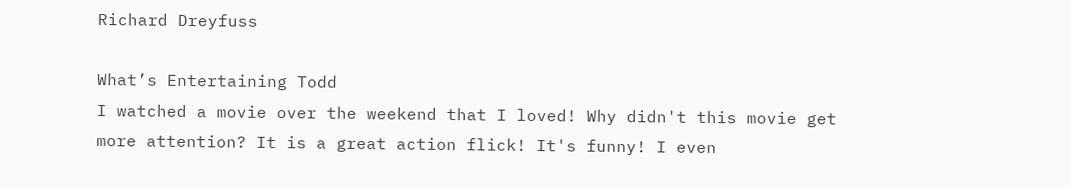Richard Dreyfuss

What’s Entertaining Todd
I watched a movie over the weekend that I loved! Why didn't this movie get more attention? It is a great action flick! It's funny! I even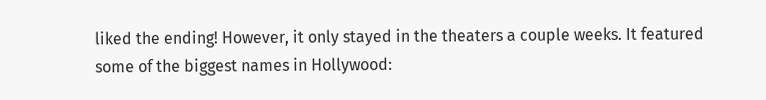liked the ending! However, it only stayed in the theaters a couple weeks. It featured some of the biggest names in Hollywood: